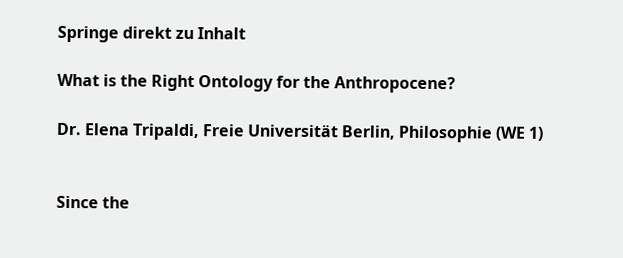Springe direkt zu Inhalt

What is the Right Ontology for the Anthropocene?

Dr. Elena Tripaldi, Freie Universität Berlin, Philosophie (WE 1)


Since the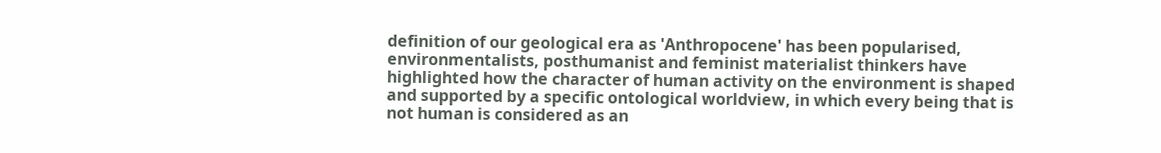definition of our geological era as 'Anthropocene' has been popularised, environmentalists, posthumanist and feminist materialist thinkers have highlighted how the character of human activity on the environment is shaped and supported by a specific ontological worldview, in which every being that is not human is considered as an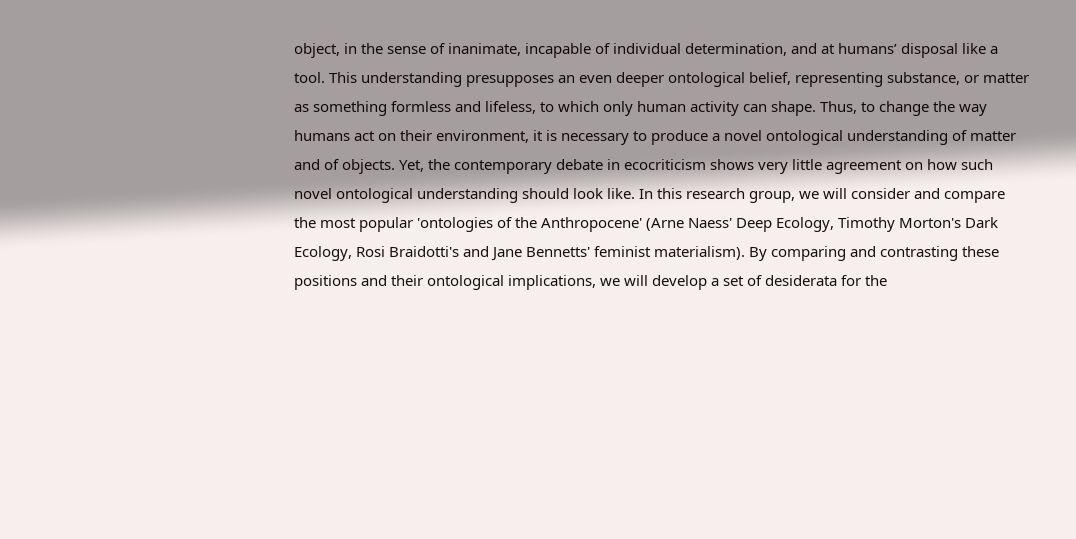object, in the sense of inanimate, incapable of individual determination, and at humans’ disposal like a tool. This understanding presupposes an even deeper ontological belief, representing substance, or matter as something formless and lifeless, to which only human activity can shape. Thus, to change the way humans act on their environment, it is necessary to produce a novel ontological understanding of matter and of objects. Yet, the contemporary debate in ecocriticism shows very little agreement on how such novel ontological understanding should look like. In this research group, we will consider and compare the most popular 'ontologies of the Anthropocene' (Arne Naess' Deep Ecology, Timothy Morton's Dark Ecology, Rosi Braidotti's and Jane Bennetts' feminist materialism). By comparing and contrasting these positions and their ontological implications, we will develop a set of desiderata for the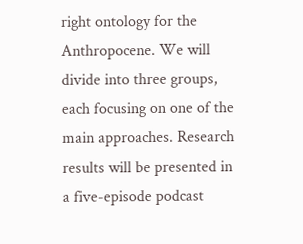right ontology for the Anthropocene. We will divide into three groups, each focusing on one of the main approaches. Research results will be presented in a five-episode podcast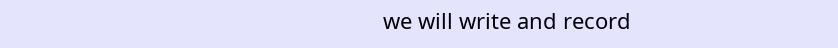we will write and record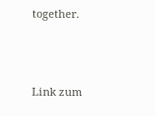together.



Link zum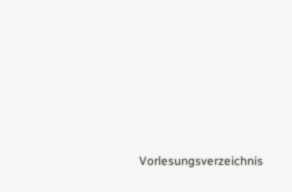Vorlesungsverzeichnis